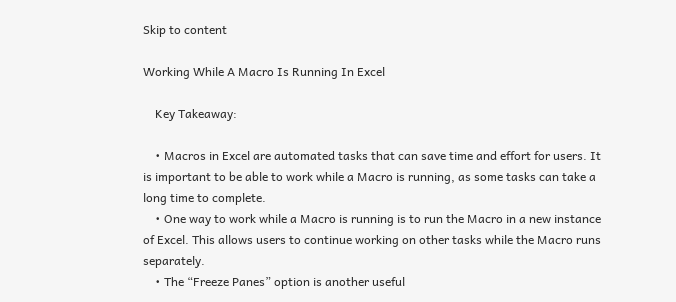Skip to content

Working While A Macro Is Running In Excel

    Key Takeaway:

    • Macros in Excel are automated tasks that can save time and effort for users. It is important to be able to work while a Macro is running, as some tasks can take a long time to complete.
    • One way to work while a Macro is running is to run the Macro in a new instance of Excel. This allows users to continue working on other tasks while the Macro runs separately.
    • The “Freeze Panes” option is another useful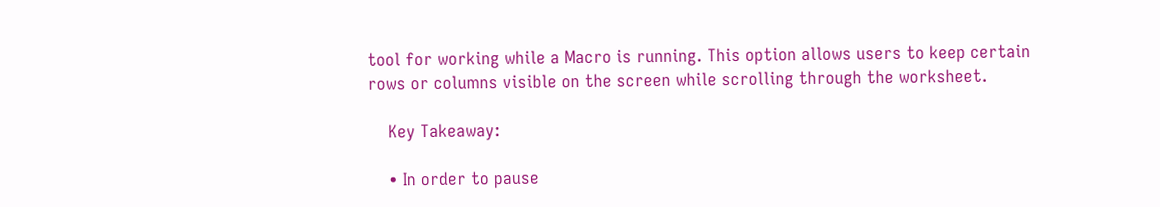tool for working while a Macro is running. This option allows users to keep certain rows or columns visible on the screen while scrolling through the worksheet.

    Key Takeaway:

    • In order to pause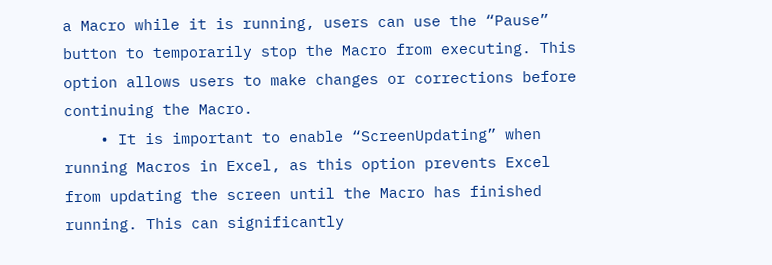a Macro while it is running, users can use the “Pause” button to temporarily stop the Macro from executing. This option allows users to make changes or corrections before continuing the Macro.
    • It is important to enable “ScreenUpdating” when running Macros in Excel, as this option prevents Excel from updating the screen until the Macro has finished running. This can significantly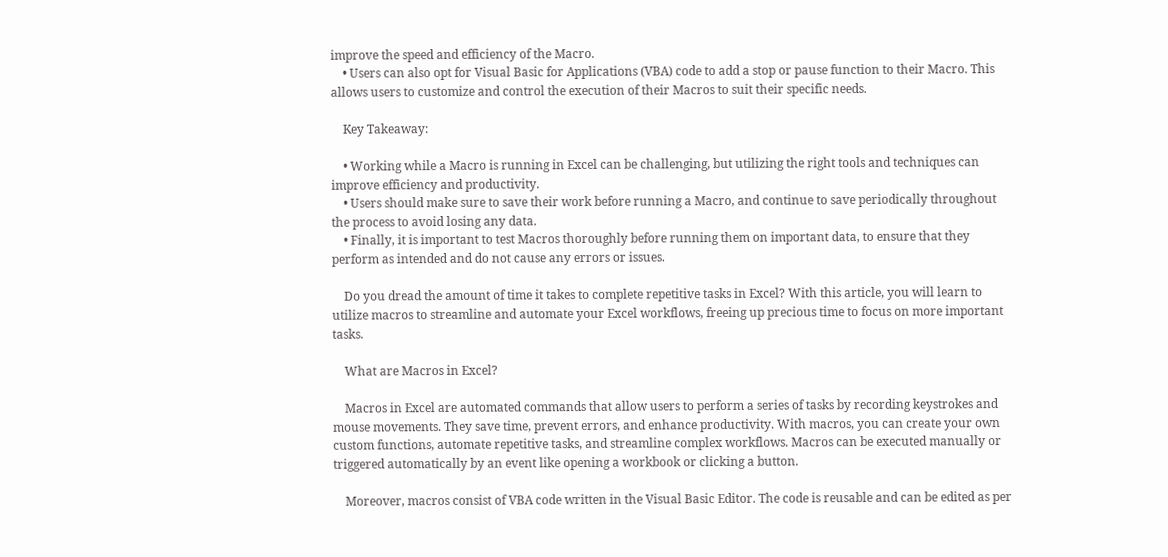improve the speed and efficiency of the Macro.
    • Users can also opt for Visual Basic for Applications (VBA) code to add a stop or pause function to their Macro. This allows users to customize and control the execution of their Macros to suit their specific needs.

    Key Takeaway:

    • Working while a Macro is running in Excel can be challenging, but utilizing the right tools and techniques can improve efficiency and productivity.
    • Users should make sure to save their work before running a Macro, and continue to save periodically throughout the process to avoid losing any data.
    • Finally, it is important to test Macros thoroughly before running them on important data, to ensure that they perform as intended and do not cause any errors or issues.

    Do you dread the amount of time it takes to complete repetitive tasks in Excel? With this article, you will learn to utilize macros to streamline and automate your Excel workflows, freeing up precious time to focus on more important tasks.

    What are Macros in Excel?

    Macros in Excel are automated commands that allow users to perform a series of tasks by recording keystrokes and mouse movements. They save time, prevent errors, and enhance productivity. With macros, you can create your own custom functions, automate repetitive tasks, and streamline complex workflows. Macros can be executed manually or triggered automatically by an event like opening a workbook or clicking a button.

    Moreover, macros consist of VBA code written in the Visual Basic Editor. The code is reusable and can be edited as per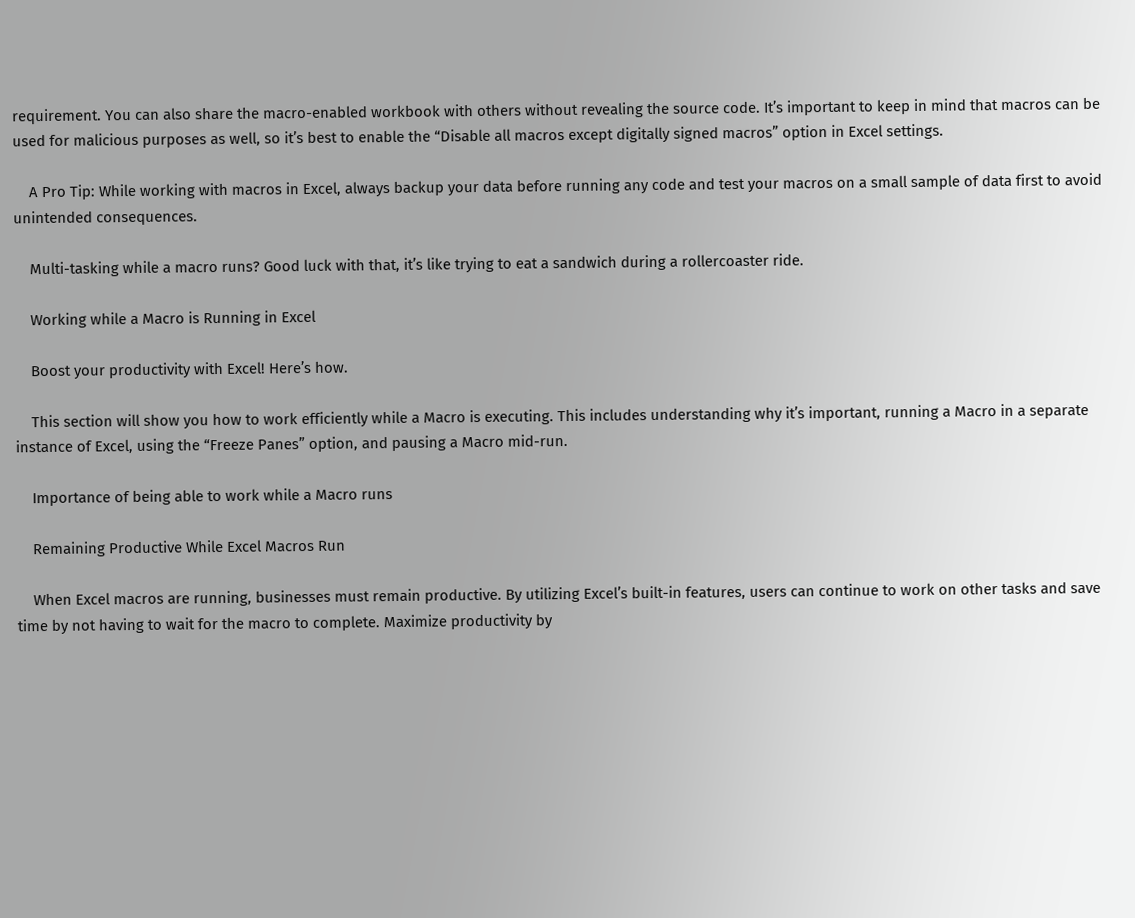requirement. You can also share the macro-enabled workbook with others without revealing the source code. It’s important to keep in mind that macros can be used for malicious purposes as well, so it’s best to enable the “Disable all macros except digitally signed macros” option in Excel settings.

    A Pro Tip: While working with macros in Excel, always backup your data before running any code and test your macros on a small sample of data first to avoid unintended consequences.

    Multi-tasking while a macro runs? Good luck with that, it’s like trying to eat a sandwich during a rollercoaster ride.

    Working while a Macro is Running in Excel

    Boost your productivity with Excel! Here’s how.

    This section will show you how to work efficiently while a Macro is executing. This includes understanding why it’s important, running a Macro in a separate instance of Excel, using the “Freeze Panes” option, and pausing a Macro mid-run.

    Importance of being able to work while a Macro runs

    Remaining Productive While Excel Macros Run

    When Excel macros are running, businesses must remain productive. By utilizing Excel’s built-in features, users can continue to work on other tasks and save time by not having to wait for the macro to complete. Maximize productivity by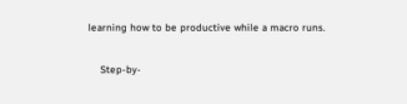learning how to be productive while a macro runs.

    Step-by-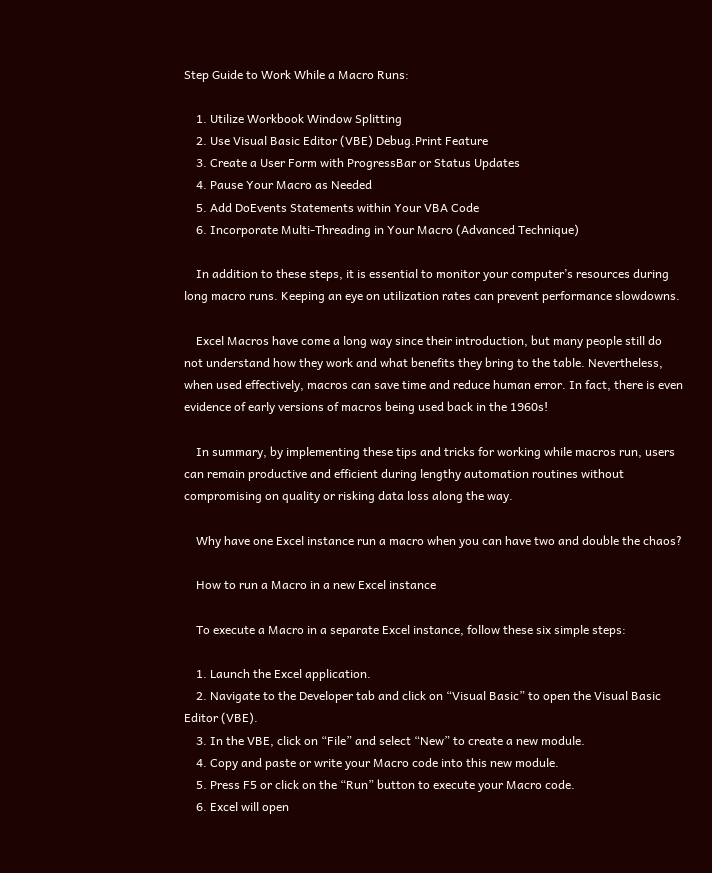Step Guide to Work While a Macro Runs:

    1. Utilize Workbook Window Splitting
    2. Use Visual Basic Editor (VBE) Debug.Print Feature
    3. Create a User Form with ProgressBar or Status Updates
    4. Pause Your Macro as Needed
    5. Add DoEvents Statements within Your VBA Code
    6. Incorporate Multi-Threading in Your Macro (Advanced Technique)

    In addition to these steps, it is essential to monitor your computer’s resources during long macro runs. Keeping an eye on utilization rates can prevent performance slowdowns.

    Excel Macros have come a long way since their introduction, but many people still do not understand how they work and what benefits they bring to the table. Nevertheless, when used effectively, macros can save time and reduce human error. In fact, there is even evidence of early versions of macros being used back in the 1960s!

    In summary, by implementing these tips and tricks for working while macros run, users can remain productive and efficient during lengthy automation routines without compromising on quality or risking data loss along the way.

    Why have one Excel instance run a macro when you can have two and double the chaos?

    How to run a Macro in a new Excel instance

    To execute a Macro in a separate Excel instance, follow these six simple steps:

    1. Launch the Excel application.
    2. Navigate to the Developer tab and click on “Visual Basic” to open the Visual Basic Editor (VBE).
    3. In the VBE, click on “File” and select “New” to create a new module.
    4. Copy and paste or write your Macro code into this new module.
    5. Press F5 or click on the “Run” button to execute your Macro code.
    6. Excel will open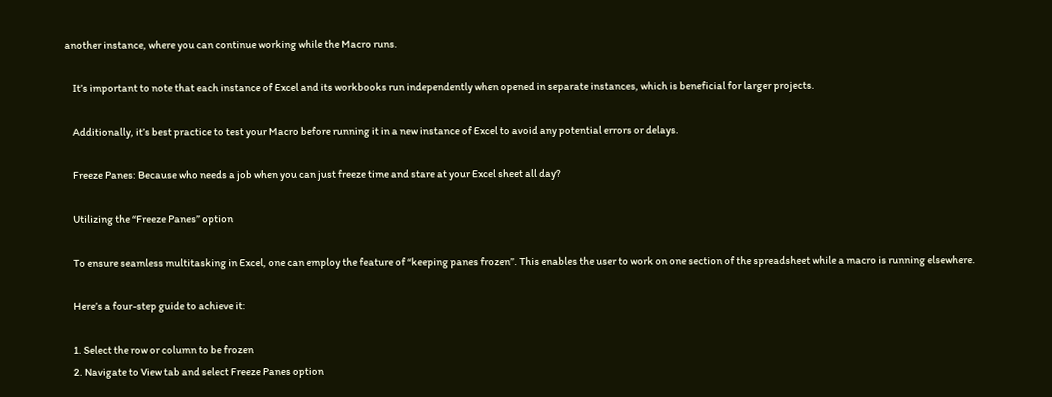another instance, where you can continue working while the Macro runs.

    It’s important to note that each instance of Excel and its workbooks run independently when opened in separate instances, which is beneficial for larger projects.

    Additionally, it’s best practice to test your Macro before running it in a new instance of Excel to avoid any potential errors or delays.

    Freeze Panes: Because who needs a job when you can just freeze time and stare at your Excel sheet all day?

    Utilizing the “Freeze Panes” option

    To ensure seamless multitasking in Excel, one can employ the feature of “keeping panes frozen”. This enables the user to work on one section of the spreadsheet while a macro is running elsewhere.

    Here’s a four-step guide to achieve it:

    1. Select the row or column to be frozen
    2. Navigate to View tab and select Freeze Panes option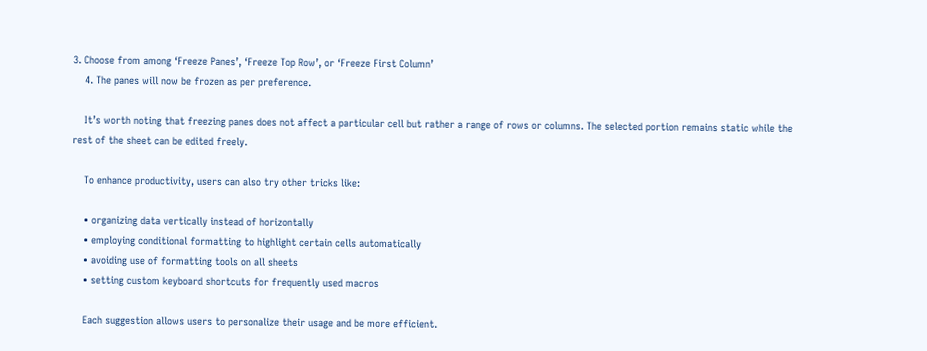3. Choose from among ‘Freeze Panes’, ‘Freeze Top Row’, or ‘Freeze First Column’
    4. The panes will now be frozen as per preference.

    It’s worth noting that freezing panes does not affect a particular cell but rather a range of rows or columns. The selected portion remains static while the rest of the sheet can be edited freely.

    To enhance productivity, users can also try other tricks like:

    • organizing data vertically instead of horizontally
    • employing conditional formatting to highlight certain cells automatically
    • avoiding use of formatting tools on all sheets
    • setting custom keyboard shortcuts for frequently used macros

    Each suggestion allows users to personalize their usage and be more efficient.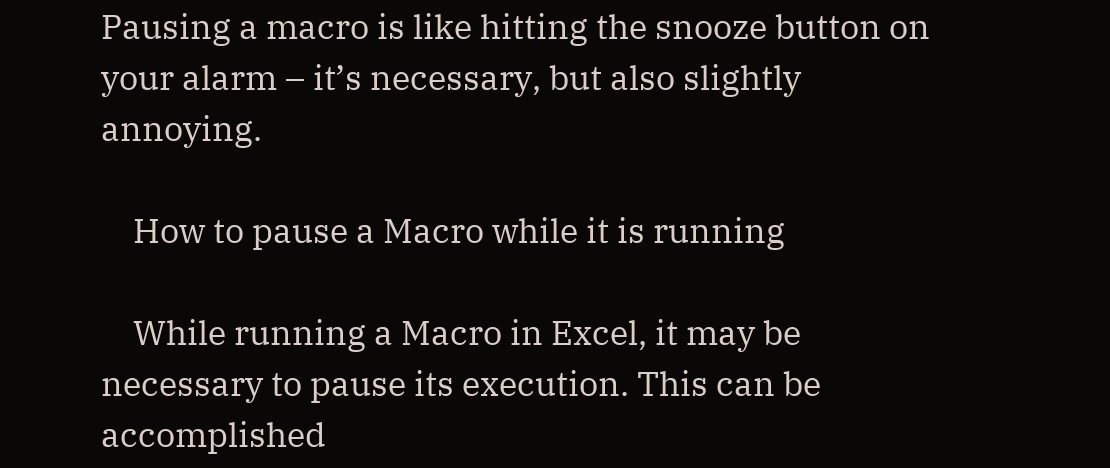Pausing a macro is like hitting the snooze button on your alarm – it’s necessary, but also slightly annoying.

    How to pause a Macro while it is running

    While running a Macro in Excel, it may be necessary to pause its execution. This can be accomplished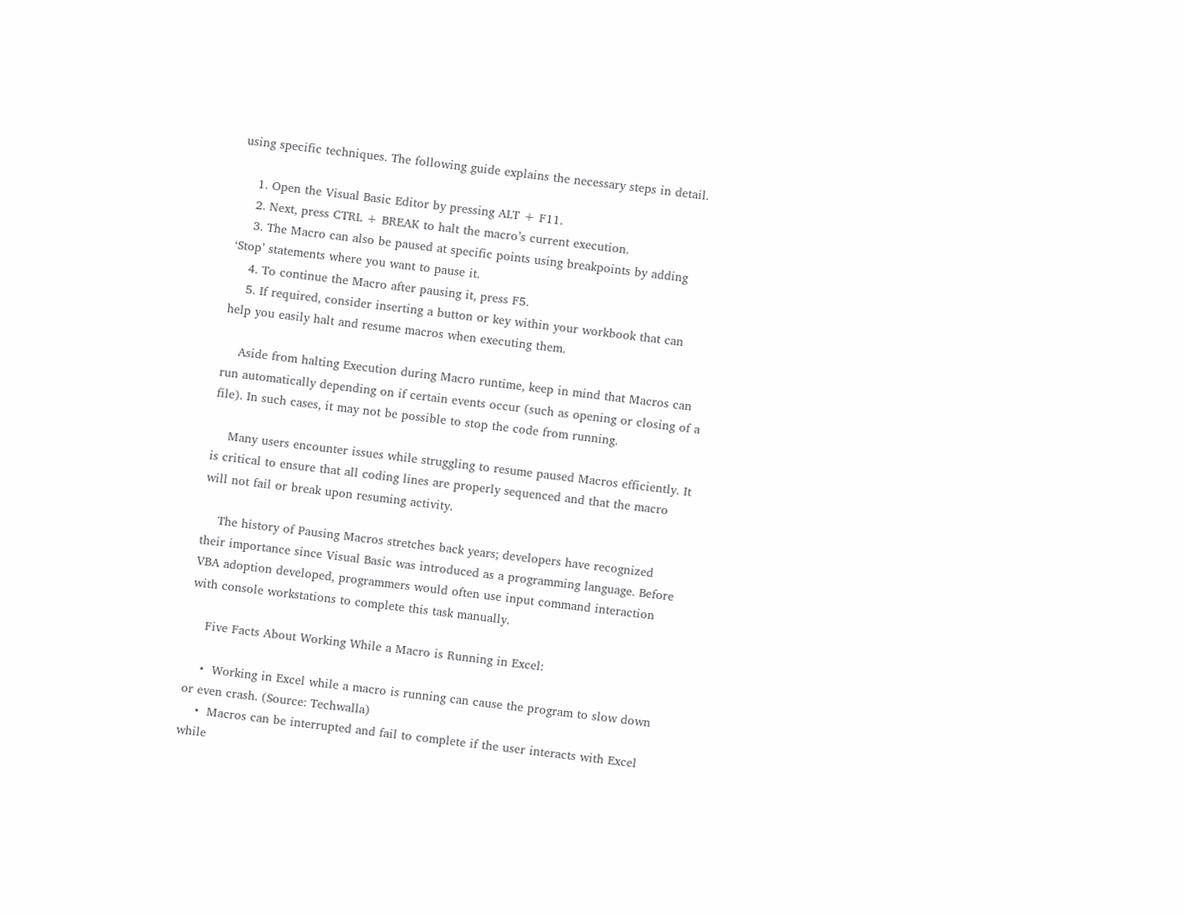using specific techniques. The following guide explains the necessary steps in detail.

    1. Open the Visual Basic Editor by pressing ALT + F11.
    2. Next, press CTRL + BREAK to halt the macro’s current execution.
    3. The Macro can also be paused at specific points using breakpoints by adding ‘Stop’ statements where you want to pause it.
    4. To continue the Macro after pausing it, press F5.
    5. If required, consider inserting a button or key within your workbook that can help you easily halt and resume macros when executing them.

    Aside from halting Execution during Macro runtime, keep in mind that Macros can run automatically depending on if certain events occur (such as opening or closing of a file). In such cases, it may not be possible to stop the code from running.

    Many users encounter issues while struggling to resume paused Macros efficiently. It is critical to ensure that all coding lines are properly sequenced and that the macro will not fail or break upon resuming activity.

    The history of Pausing Macros stretches back years; developers have recognized their importance since Visual Basic was introduced as a programming language. Before VBA adoption developed, programmers would often use input command interaction with console workstations to complete this task manually.

    Five Facts About Working While a Macro is Running in Excel:

    •  Working in Excel while a macro is running can cause the program to slow down or even crash. (Source: Techwalla)
    •  Macros can be interrupted and fail to complete if the user interacts with Excel while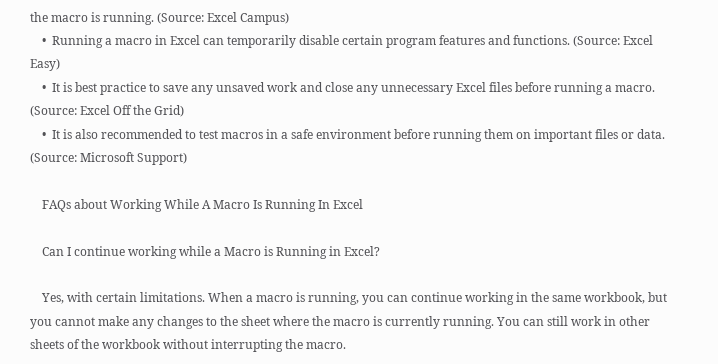the macro is running. (Source: Excel Campus)
    •  Running a macro in Excel can temporarily disable certain program features and functions. (Source: Excel Easy)
    •  It is best practice to save any unsaved work and close any unnecessary Excel files before running a macro. (Source: Excel Off the Grid)
    •  It is also recommended to test macros in a safe environment before running them on important files or data. (Source: Microsoft Support)

    FAQs about Working While A Macro Is Running In Excel

    Can I continue working while a Macro is Running in Excel?

    Yes, with certain limitations. When a macro is running, you can continue working in the same workbook, but you cannot make any changes to the sheet where the macro is currently running. You can still work in other sheets of the workbook without interrupting the macro.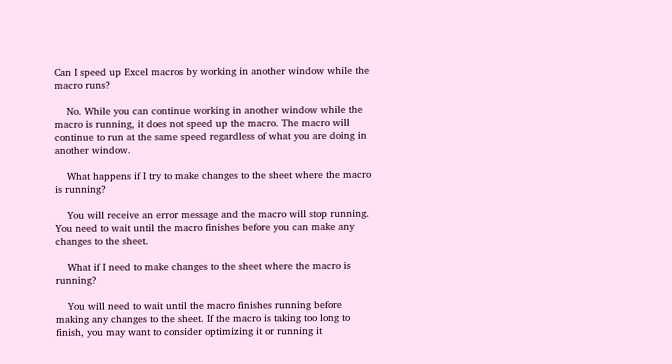Can I speed up Excel macros by working in another window while the macro runs?

    No. While you can continue working in another window while the macro is running, it does not speed up the macro. The macro will continue to run at the same speed regardless of what you are doing in another window.

    What happens if I try to make changes to the sheet where the macro is running?

    You will receive an error message and the macro will stop running. You need to wait until the macro finishes before you can make any changes to the sheet.

    What if I need to make changes to the sheet where the macro is running?

    You will need to wait until the macro finishes running before making any changes to the sheet. If the macro is taking too long to finish, you may want to consider optimizing it or running it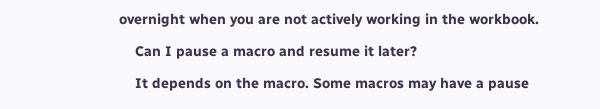overnight when you are not actively working in the workbook.

    Can I pause a macro and resume it later?

    It depends on the macro. Some macros may have a pause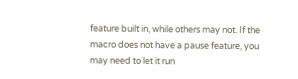feature built in, while others may not. If the macro does not have a pause feature, you may need to let it run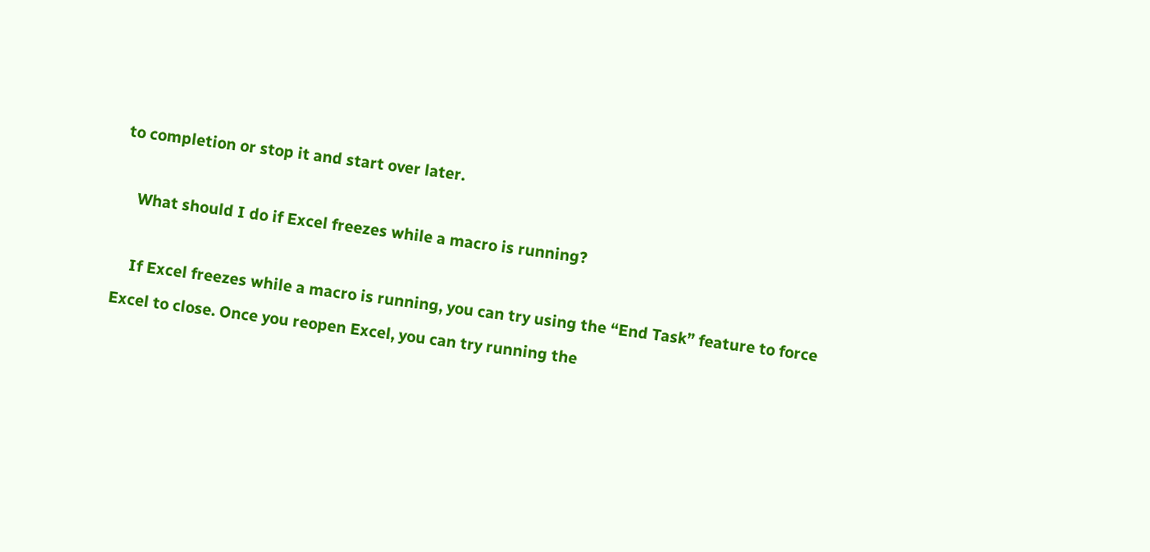to completion or stop it and start over later.

    What should I do if Excel freezes while a macro is running?

    If Excel freezes while a macro is running, you can try using the “End Task” feature to force Excel to close. Once you reopen Excel, you can try running the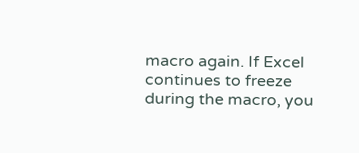macro again. If Excel continues to freeze during the macro, you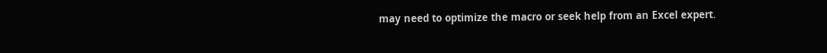may need to optimize the macro or seek help from an Excel expert.